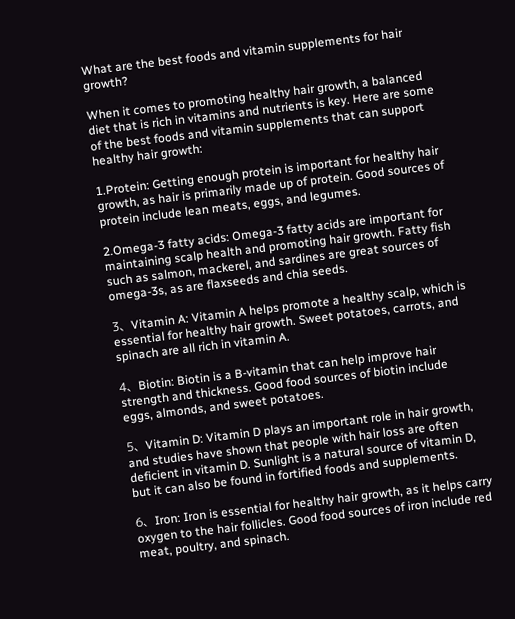What are the best foods and vitamin supplements for hair growth?

When it comes to promoting healthy hair growth, a balanced diet that is rich in vitamins and nutrients is key. Here are some of the best foods and vitamin supplements that can support healthy hair growth:

1.Protein: Getting enough protein is important for healthy hair growth, as hair is primarily made up of protein. Good sources of protein include lean meats, eggs, and legumes.

2.Omega-3 fatty acids: Omega-3 fatty acids are important for maintaining scalp health and promoting hair growth. Fatty fish such as salmon, mackerel, and sardines are great sources of omega-3s, as are flaxseeds and chia seeds.

3、Vitamin A: Vitamin A helps promote a healthy scalp, which is essential for healthy hair growth. Sweet potatoes, carrots, and spinach are all rich in vitamin A.

4、Biotin: Biotin is a B-vitamin that can help improve hair strength and thickness. Good food sources of biotin include eggs, almonds, and sweet potatoes.

5、Vitamin D: Vitamin D plays an important role in hair growth, and studies have shown that people with hair loss are often deficient in vitamin D. Sunlight is a natural source of vitamin D, but it can also be found in fortified foods and supplements.

6、Iron: Iron is essential for healthy hair growth, as it helps carry oxygen to the hair follicles. Good food sources of iron include red meat, poultry, and spinach.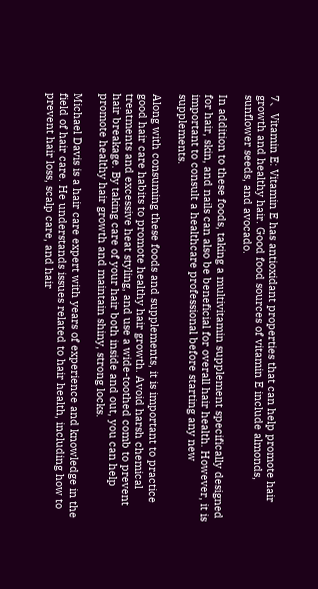7、Vitamin E: Vitamin E has antioxidant properties that can help promote hair growth and healthy hair. Good food sources of vitamin E include almonds, sunflower seeds, and avocado.

In addition to these foods, taking a multivitamin supplement specifically designed for hair, skin, and nails can also be beneficial for overall hair health. However, it is important to consult a healthcare professional before starting any new supplements.

Along with consuming these foods and supplements, it is important to practice good hair care habits to promote healthy hair growth. Avoid harsh chemical treatments and excessive heat styling, and use a wide-toothed comb to prevent hair breakage. By taking care of your hair both inside and out, you can help promote healthy hair growth and maintain shiny, strong locks.

Michael Davis is a hair care expert with years of experience and knowledge in the field of hair care. He understands issues related to hair health, including how to prevent hair loss, scalp care, and hair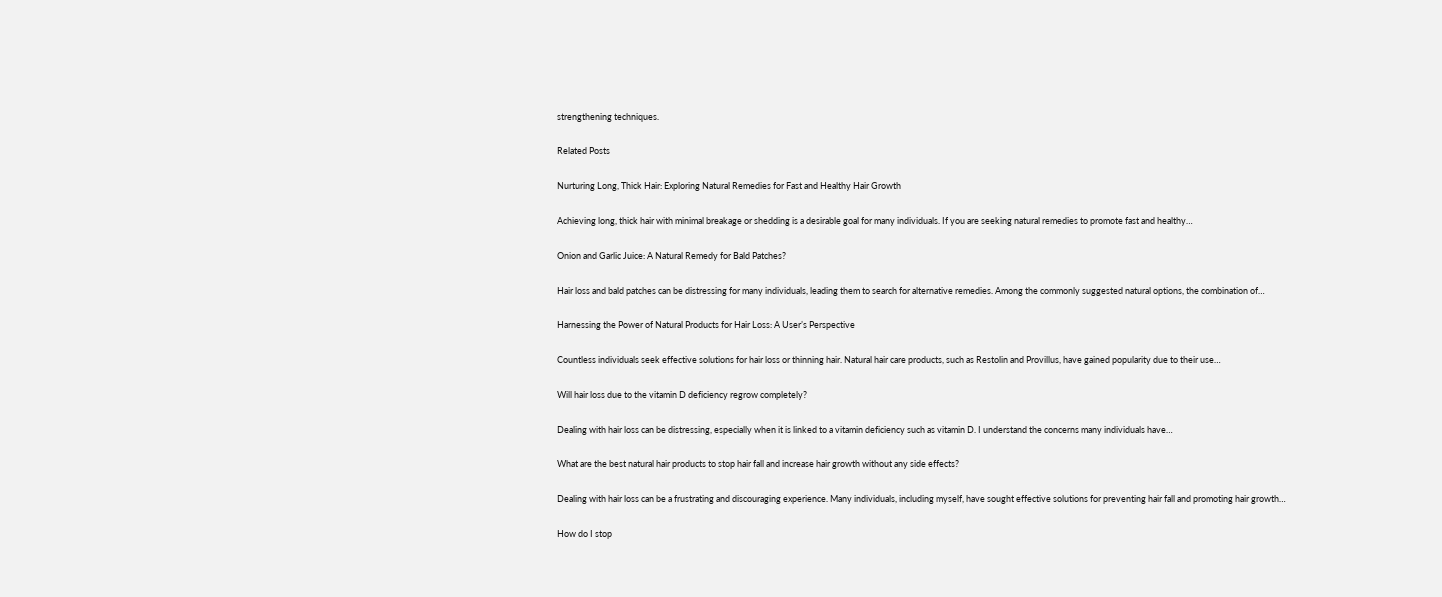strengthening techniques.

Related Posts

Nurturing Long, Thick Hair: Exploring Natural Remedies for Fast and Healthy Hair Growth

Achieving long, thick hair with minimal breakage or shedding is a desirable goal for many individuals. If you are seeking natural remedies to promote fast and healthy…

Onion and Garlic Juice: A Natural Remedy for Bald Patches?

Hair loss and bald patches can be distressing for many individuals, leading them to search for alternative remedies. Among the commonly suggested natural options, the combination of…

Harnessing the Power of Natural Products for Hair Loss: A User’s Perspective

Countless individuals seek effective solutions for hair loss or thinning hair. Natural hair care products, such as Restolin and Provillus, have gained popularity due to their use…

Will hair loss due to the vitamin D deficiency regrow completely?

Dealing with hair loss can be distressing, especially when it is linked to a vitamin deficiency such as vitamin D. I understand the concerns many individuals have…

What are the best natural hair products to stop hair fall and increase hair growth without any side effects?

Dealing with hair loss can be a frustrating and discouraging experience. Many individuals, including myself, have sought effective solutions for preventing hair fall and promoting hair growth…

How do I stop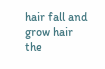hair fall and grow hair the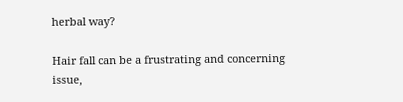herbal way?

Hair fall can be a frustrating and concerning issue,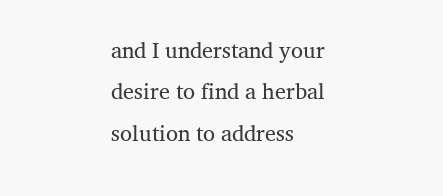and I understand your desire to find a herbal solution to address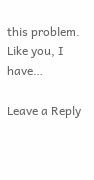this problem. Like you, I have…

Leave a Reply